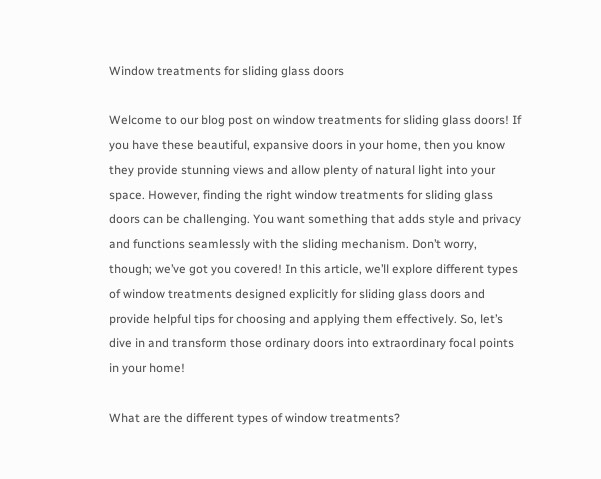Window treatments for sliding glass doors

Welcome to our blog post on window treatments for sliding glass doors! If you have these beautiful, expansive doors in your home, then you know they provide stunning views and allow plenty of natural light into your space. However, finding the right window treatments for sliding glass doors can be challenging. You want something that adds style and privacy and functions seamlessly with the sliding mechanism. Don’t worry, though; we’ve got you covered! In this article, we’ll explore different types of window treatments designed explicitly for sliding glass doors and provide helpful tips for choosing and applying them effectively. So, let’s dive in and transform those ordinary doors into extraordinary focal points in your home!

What are the different types of window treatments?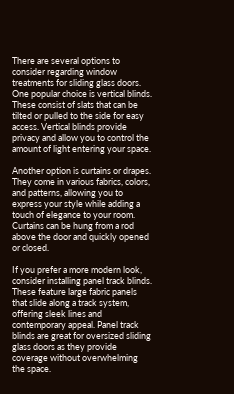There are several options to consider regarding window treatments for sliding glass doors. One popular choice is vertical blinds. These consist of slats that can be tilted or pulled to the side for easy access. Vertical blinds provide privacy and allow you to control the amount of light entering your space.

Another option is curtains or drapes. They come in various fabrics, colors, and patterns, allowing you to express your style while adding a touch of elegance to your room. Curtains can be hung from a rod above the door and quickly opened or closed.

If you prefer a more modern look, consider installing panel track blinds. These feature large fabric panels that slide along a track system, offering sleek lines and contemporary appeal. Panel track blinds are great for oversized sliding glass doors as they provide coverage without overwhelming the space.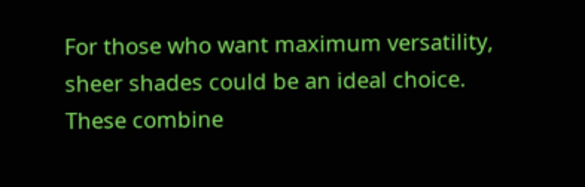For those who want maximum versatility, sheer shades could be an ideal choice. These combine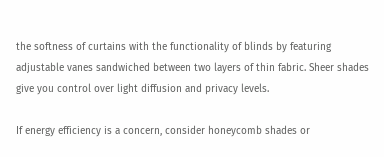the softness of curtains with the functionality of blinds by featuring adjustable vanes sandwiched between two layers of thin fabric. Sheer shades give you control over light diffusion and privacy levels.

If energy efficiency is a concern, consider honeycomb shades or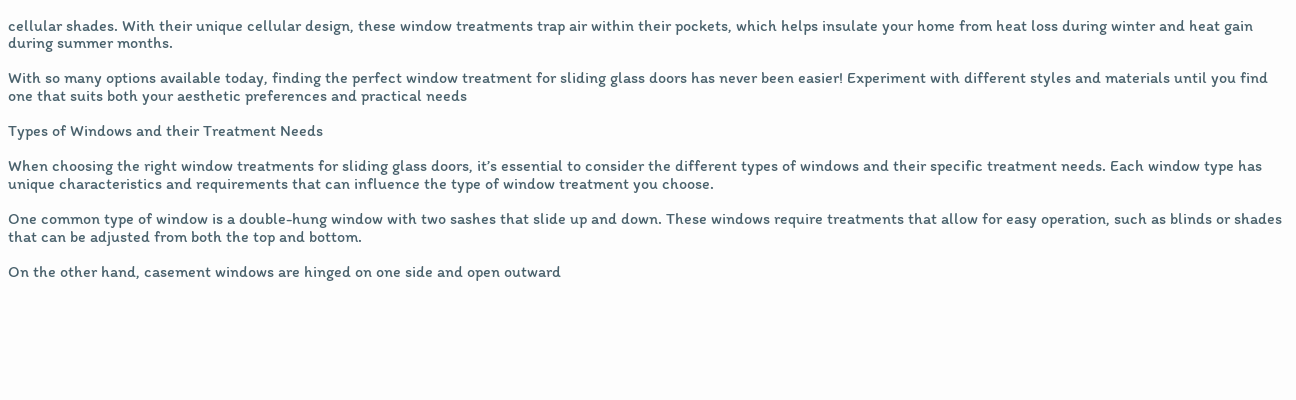cellular shades. With their unique cellular design, these window treatments trap air within their pockets, which helps insulate your home from heat loss during winter and heat gain during summer months.

With so many options available today, finding the perfect window treatment for sliding glass doors has never been easier! Experiment with different styles and materials until you find one that suits both your aesthetic preferences and practical needs

Types of Windows and their Treatment Needs

When choosing the right window treatments for sliding glass doors, it’s essential to consider the different types of windows and their specific treatment needs. Each window type has unique characteristics and requirements that can influence the type of window treatment you choose.

One common type of window is a double-hung window with two sashes that slide up and down. These windows require treatments that allow for easy operation, such as blinds or shades that can be adjusted from both the top and bottom.

On the other hand, casement windows are hinged on one side and open outward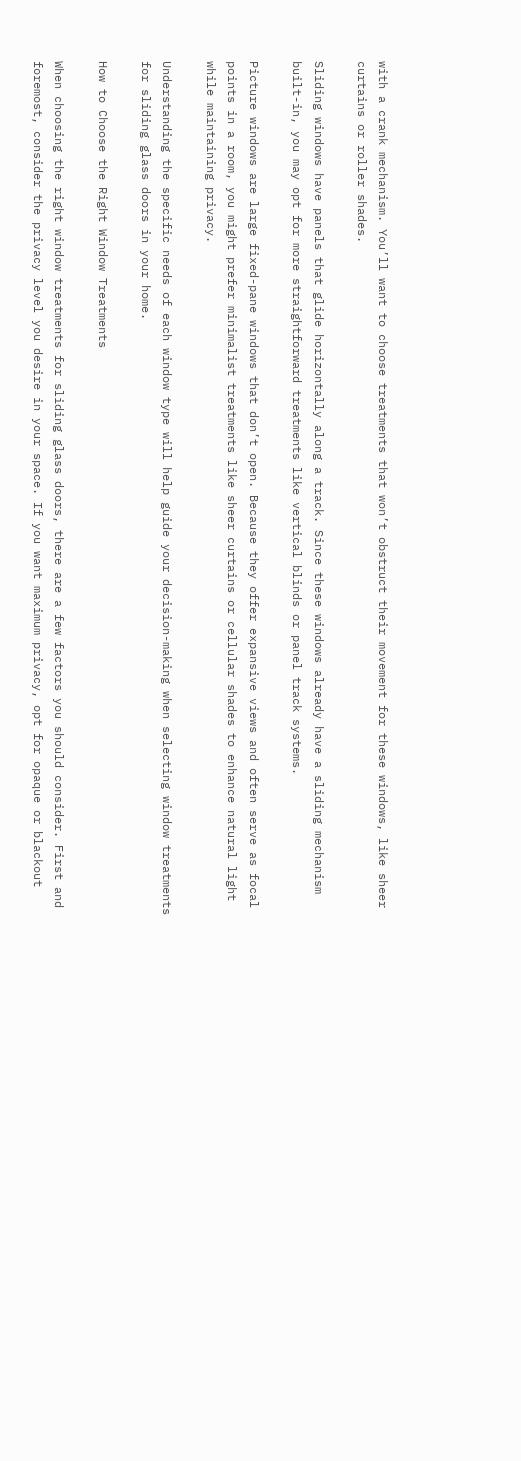with a crank mechanism. You’ll want to choose treatments that won’t obstruct their movement for these windows, like sheer curtains or roller shades.

Sliding windows have panels that glide horizontally along a track. Since these windows already have a sliding mechanism built-in, you may opt for more straightforward treatments like vertical blinds or panel track systems.

Picture windows are large fixed-pane windows that don’t open. Because they offer expansive views and often serve as focal points in a room, you might prefer minimalist treatments like sheer curtains or cellular shades to enhance natural light while maintaining privacy.

Understanding the specific needs of each window type will help guide your decision-making when selecting window treatments for sliding glass doors in your home.

How to Choose the Right Window Treatments

When choosing the right window treatments for sliding glass doors, there are a few factors you should consider. First and foremost, consider the privacy level you desire in your space. If you want maximum privacy, opt for opaque or blackout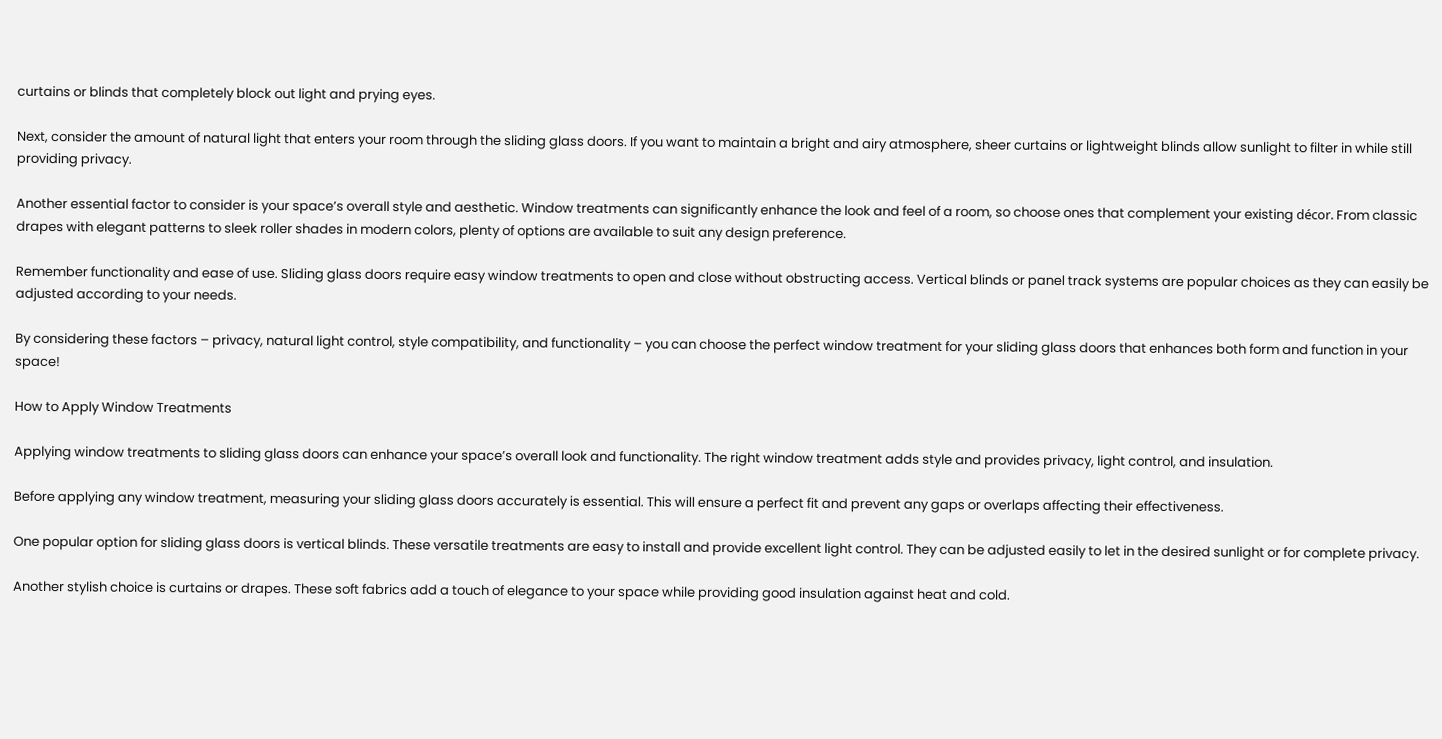curtains or blinds that completely block out light and prying eyes.

Next, consider the amount of natural light that enters your room through the sliding glass doors. If you want to maintain a bright and airy atmosphere, sheer curtains or lightweight blinds allow sunlight to filter in while still providing privacy.

Another essential factor to consider is your space’s overall style and aesthetic. Window treatments can significantly enhance the look and feel of a room, so choose ones that complement your existing décor. From classic drapes with elegant patterns to sleek roller shades in modern colors, plenty of options are available to suit any design preference.

Remember functionality and ease of use. Sliding glass doors require easy window treatments to open and close without obstructing access. Vertical blinds or panel track systems are popular choices as they can easily be adjusted according to your needs.

By considering these factors – privacy, natural light control, style compatibility, and functionality – you can choose the perfect window treatment for your sliding glass doors that enhances both form and function in your space!

How to Apply Window Treatments

Applying window treatments to sliding glass doors can enhance your space’s overall look and functionality. The right window treatment adds style and provides privacy, light control, and insulation.

Before applying any window treatment, measuring your sliding glass doors accurately is essential. This will ensure a perfect fit and prevent any gaps or overlaps affecting their effectiveness.

One popular option for sliding glass doors is vertical blinds. These versatile treatments are easy to install and provide excellent light control. They can be adjusted easily to let in the desired sunlight or for complete privacy.

Another stylish choice is curtains or drapes. These soft fabrics add a touch of elegance to your space while providing good insulation against heat and cold.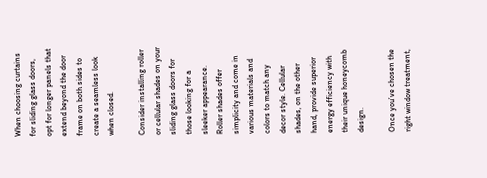When choosing curtains for sliding glass doors, opt for longer panels that extend beyond the door frame on both sides to create a seamless look when closed.

Consider installing roller or cellular shades on your sliding glass doors for those looking for a sleeker appearance. Roller shades offer simplicity and come in various materials and colors to match any decor style. Cellular shades, on the other hand, provide superior energy efficiency with their unique honeycomb design.

Once you’ve chosen the right window treatment,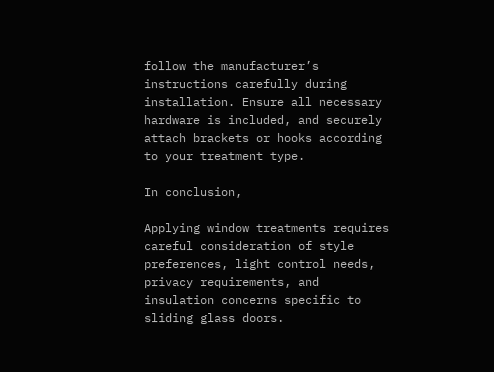follow the manufacturer’s instructions carefully during installation. Ensure all necessary hardware is included, and securely attach brackets or hooks according to your treatment type.

In conclusion,

Applying window treatments requires careful consideration of style preferences, light control needs, privacy requirements, and insulation concerns specific to sliding glass doors.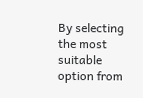By selecting the most suitable option from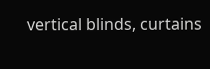vertical blinds, curtains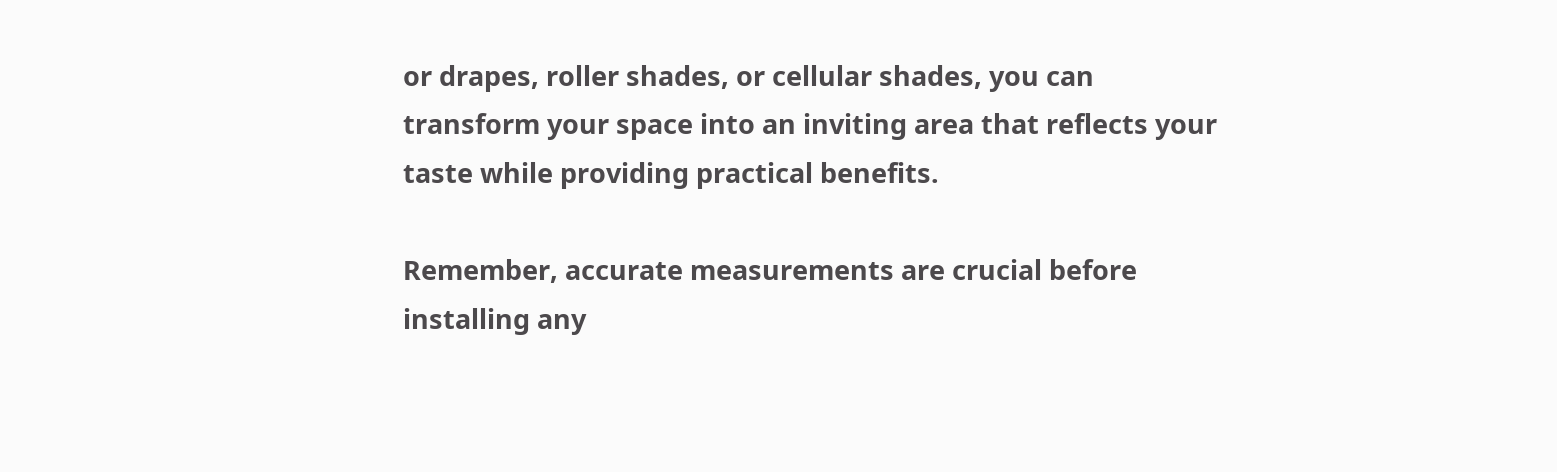or drapes, roller shades, or cellular shades, you can transform your space into an inviting area that reflects your taste while providing practical benefits.

Remember, accurate measurements are crucial before installing any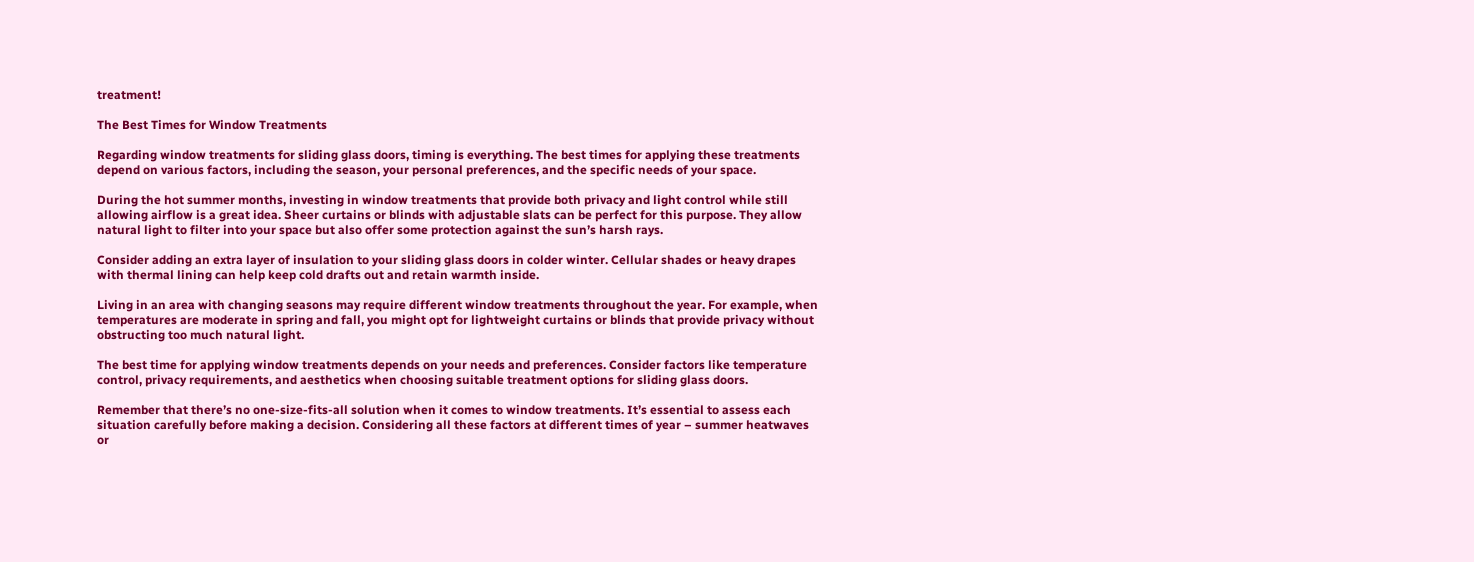treatment!

The Best Times for Window Treatments

Regarding window treatments for sliding glass doors, timing is everything. The best times for applying these treatments depend on various factors, including the season, your personal preferences, and the specific needs of your space.

During the hot summer months, investing in window treatments that provide both privacy and light control while still allowing airflow is a great idea. Sheer curtains or blinds with adjustable slats can be perfect for this purpose. They allow natural light to filter into your space but also offer some protection against the sun’s harsh rays.

Consider adding an extra layer of insulation to your sliding glass doors in colder winter. Cellular shades or heavy drapes with thermal lining can help keep cold drafts out and retain warmth inside.

Living in an area with changing seasons may require different window treatments throughout the year. For example, when temperatures are moderate in spring and fall, you might opt for lightweight curtains or blinds that provide privacy without obstructing too much natural light.

The best time for applying window treatments depends on your needs and preferences. Consider factors like temperature control, privacy requirements, and aesthetics when choosing suitable treatment options for sliding glass doors.

Remember that there’s no one-size-fits-all solution when it comes to window treatments. It’s essential to assess each situation carefully before making a decision. Considering all these factors at different times of year – summer heatwaves or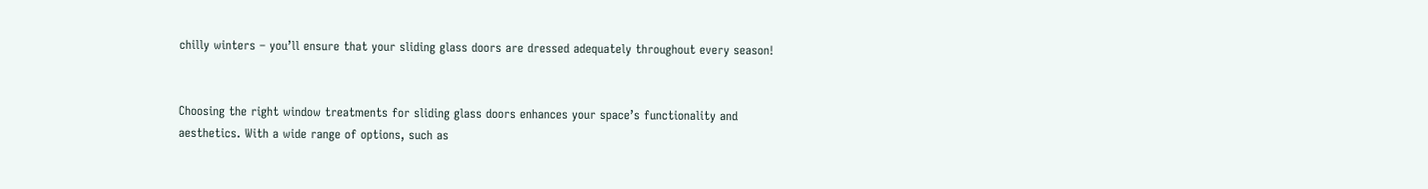chilly winters – you’ll ensure that your sliding glass doors are dressed adequately throughout every season!


Choosing the right window treatments for sliding glass doors enhances your space’s functionality and aesthetics. With a wide range of options, such as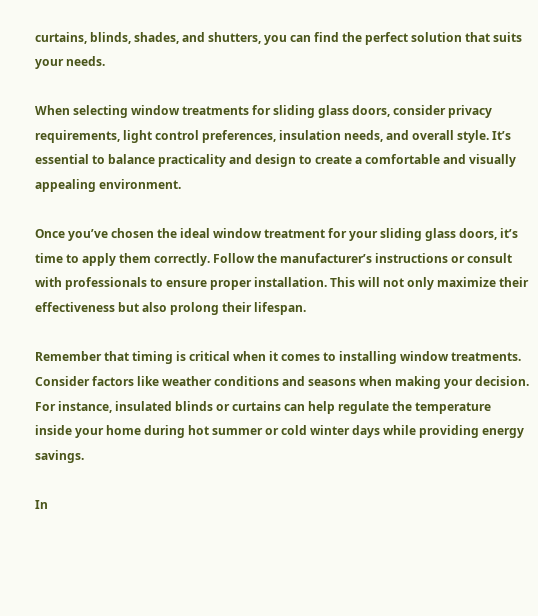curtains, blinds, shades, and shutters, you can find the perfect solution that suits your needs.

When selecting window treatments for sliding glass doors, consider privacy requirements, light control preferences, insulation needs, and overall style. It’s essential to balance practicality and design to create a comfortable and visually appealing environment.

Once you’ve chosen the ideal window treatment for your sliding glass doors, it’s time to apply them correctly. Follow the manufacturer’s instructions or consult with professionals to ensure proper installation. This will not only maximize their effectiveness but also prolong their lifespan.

Remember that timing is critical when it comes to installing window treatments. Consider factors like weather conditions and seasons when making your decision. For instance, insulated blinds or curtains can help regulate the temperature inside your home during hot summer or cold winter days while providing energy savings.

In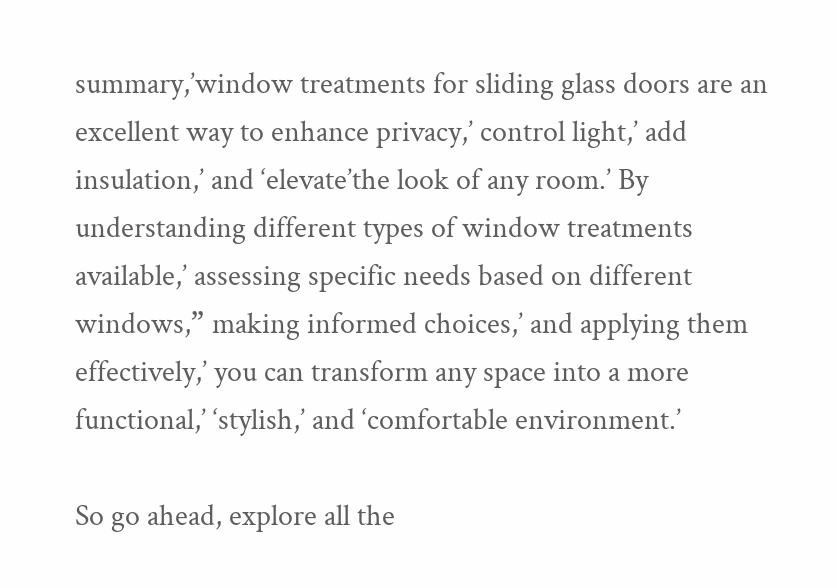summary,’window treatments for sliding glass doors are an excellent way to enhance privacy,’ control light,’ add insulation,’ and ‘elevate’the look of any room.’ By understanding different types of window treatments available,’ assessing specific needs based on different windows,” making informed choices,’ and applying them effectively,’ you can transform any space into a more functional,’ ‘stylish,’ and ‘comfortable environment.’

So go ahead, explore all the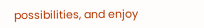possibilities, and enjoy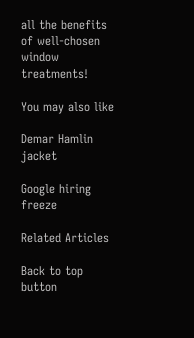all the benefits of well-chosen window treatments!

You may also like

Demar Hamlin jacket

Google hiring freeze

Related Articles

Back to top button